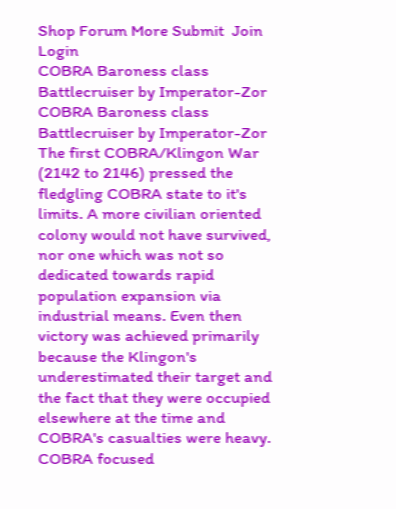Shop Forum More Submit  Join Login
COBRA Baroness class Battlecruiser by Imperator-Zor COBRA Baroness class Battlecruiser by Imperator-Zor
The first COBRA/Klingon War (2142 to 2146) pressed the fledgling COBRA state to it's limits. A more civilian oriented colony would not have survived, nor one which was not so dedicated towards rapid population expansion via industrial means. Even then victory was achieved primarily because the Klingon's underestimated their target and the fact that they were occupied elsewhere at the time and COBRA's casualties were heavy. COBRA focused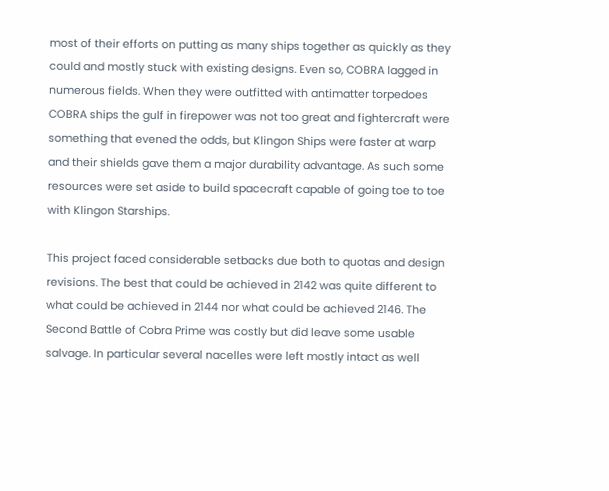most of their efforts on putting as many ships together as quickly as they could and mostly stuck with existing designs. Even so, COBRA lagged in numerous fields. When they were outfitted with antimatter torpedoes COBRA ships the gulf in firepower was not too great and fightercraft were something that evened the odds, but Klingon Ships were faster at warp and their shields gave them a major durability advantage. As such some resources were set aside to build spacecraft capable of going toe to toe with Klingon Starships.

This project faced considerable setbacks due both to quotas and design revisions. The best that could be achieved in 2142 was quite different to what could be achieved in 2144 nor what could be achieved 2146. The Second Battle of Cobra Prime was costly but did leave some usable salvage. In particular several nacelles were left mostly intact as well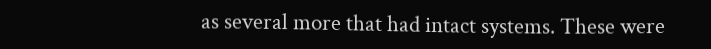as several more that had intact systems. These were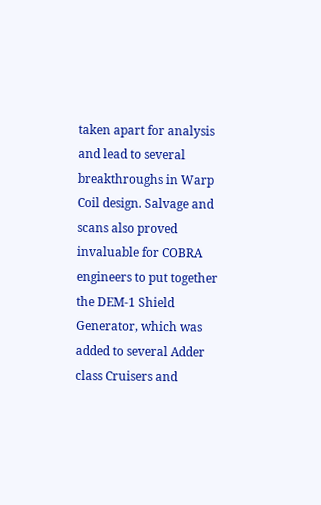taken apart for analysis and lead to several breakthroughs in Warp Coil design. Salvage and scans also proved invaluable for COBRA engineers to put together the DEM-1 Shield Generator, which was added to several Adder class Cruisers and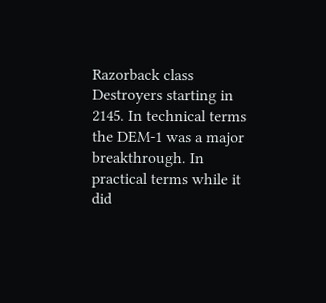Razorback class Destroyers starting in 2145. In technical terms the DEM-1 was a major breakthrough. In practical terms while it did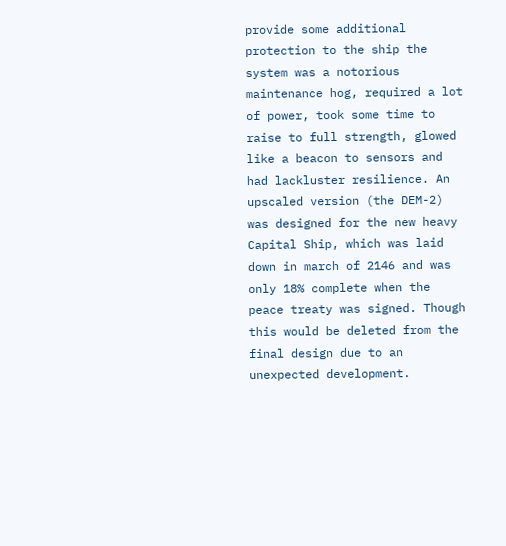provide some additional protection to the ship the system was a notorious maintenance hog, required a lot of power, took some time to raise to full strength, glowed like a beacon to sensors and had lackluster resilience. An upscaled version (the DEM-2) was designed for the new heavy Capital Ship, which was laid down in march of 2146 and was only 18% complete when the peace treaty was signed. Though this would be deleted from the final design due to an unexpected development.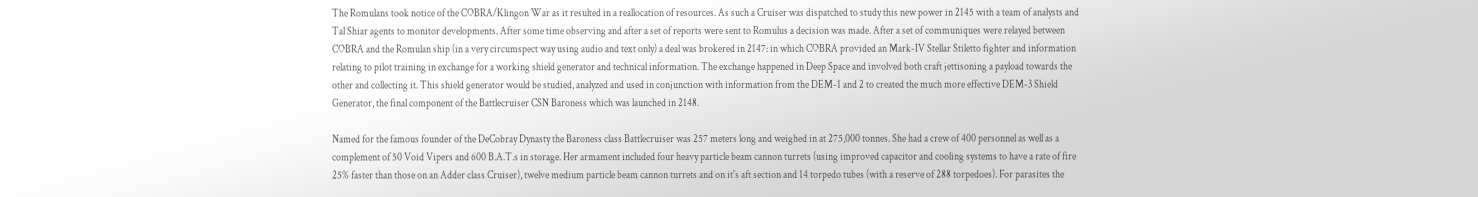The Romulans took notice of the COBRA/Klingon War as it resulted in a reallocation of resources. As such a Cruiser was dispatched to study this new power in 2145 with a team of analysts and Tal Shiar agents to monitor developments. After some time observing and after a set of reports were sent to Romulus a decision was made. After a set of communiques were relayed between COBRA and the Romulan ship (in a very circumspect way using audio and text only) a deal was brokered in 2147: in which COBRA provided an Mark-IV Stellar Stiletto fighter and information relating to pilot training in exchange for a working shield generator and technical information. The exchange happened in Deep Space and involved both craft jettisoning a payload towards the other and collecting it. This shield generator would be studied, analyzed and used in conjunction with information from the DEM-1 and 2 to created the much more effective DEM-3 Shield Generator, the final component of the Battlecruiser CSN Baroness which was launched in 2148.

Named for the famous founder of the DeCobray Dynasty the Baroness class Battlecruiser was 257 meters long and weighed in at 275,000 tonnes. She had a crew of 400 personnel as well as a complement of 50 Void Vipers and 600 B.A.T.s in storage. Her armament included four heavy particle beam cannon turrets (using improved capacitor and cooling systems to have a rate of fire 25% faster than those on an Adder class Cruiser), twelve medium particle beam cannon turrets and on it's aft section and 14 torpedo tubes (with a reserve of 288 torpedoes). For parasites the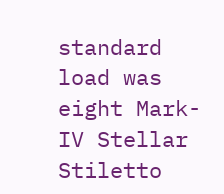standard load was eight Mark-IV Stellar Stiletto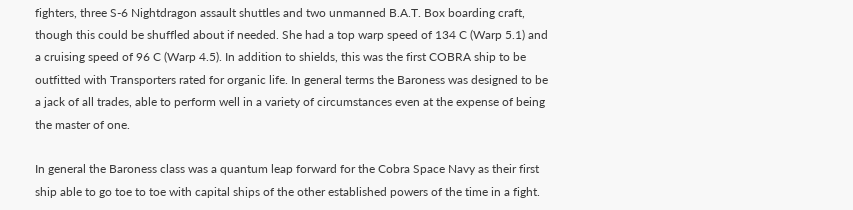fighters, three S-6 Nightdragon assault shuttles and two unmanned B.A.T. Box boarding craft, though this could be shuffled about if needed. She had a top warp speed of 134 C (Warp 5.1) and a cruising speed of 96 C (Warp 4.5). In addition to shields, this was the first COBRA ship to be outfitted with Transporters rated for organic life. In general terms the Baroness was designed to be a jack of all trades, able to perform well in a variety of circumstances even at the expense of being the master of one.

In general the Baroness class was a quantum leap forward for the Cobra Space Navy as their first ship able to go toe to toe with capital ships of the other established powers of the time in a fight.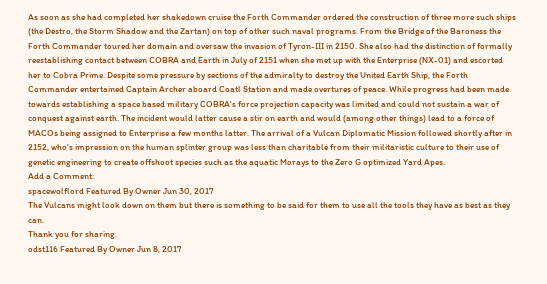As soon as she had completed her shakedown cruise the Forth Commander ordered the construction of three more such ships (the Destro, the Storm Shadow and the Zartan) on top of other such naval programs. From the Bridge of the Baroness the Forth Commander toured her domain and oversaw the invasion of Tyron-III in 2150. She also had the distinction of formally reestablishing contact between COBRA and Earth in July of 2151 when she met up with the Enterprise (NX-01) and escorted her to Cobra Prime. Despite some pressure by sections of the admiralty to destroy the United Earth Ship, the Forth Commander entertained Captain Archer aboard Coatl Station and made overtures of peace. While progress had been made towards establishing a space based military COBRA's force projection capacity was limited and could not sustain a war of conquest against earth. The incident would latter cause a stir on earth and would (among other things) lead to a force of MACOs being assigned to Enterprise a few months latter. The arrival of a Vulcan Diplomatic Mission followed shortly after in 2152, who's impression on the human splinter group was less than charitable from their militaristic culture to their use of genetic engineering to create offshoot species such as the aquatic Morays to the Zero G optimized Yard Apes.
Add a Comment:
spacewolflord Featured By Owner Jun 30, 2017
The Vulcans might look down on them but there is something to be said for them to use all the tools they have as best as they can.
Thank you for sharing.
odst116 Featured By Owner Jun 8, 2017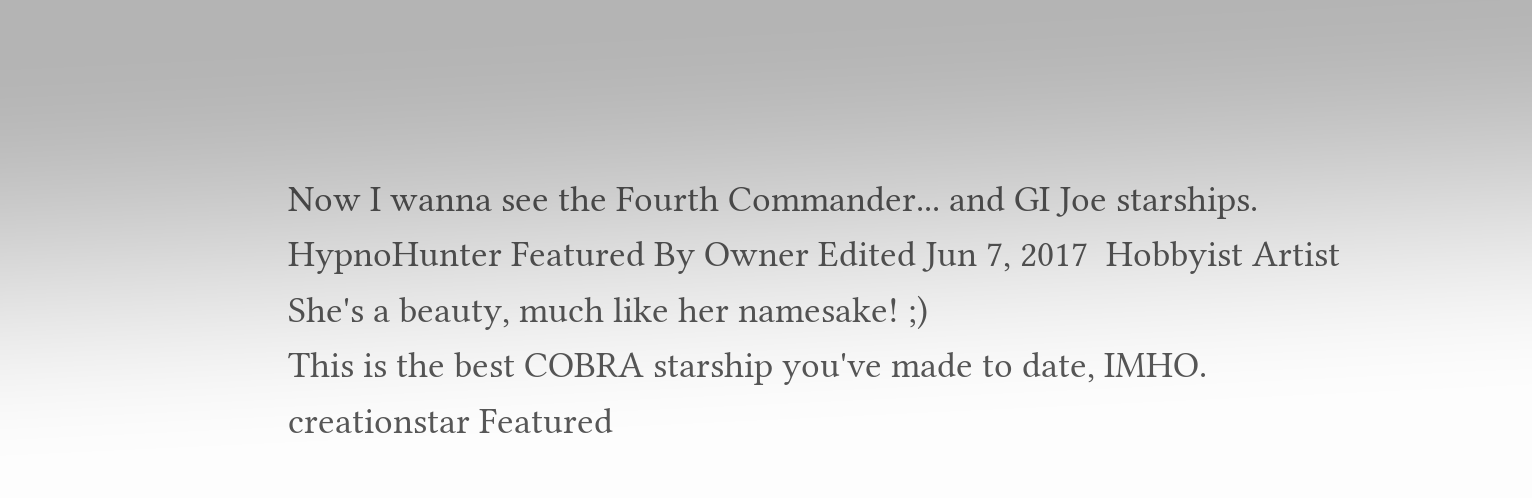Now I wanna see the Fourth Commander... and GI Joe starships.
HypnoHunter Featured By Owner Edited Jun 7, 2017  Hobbyist Artist
She's a beauty, much like her namesake! ;)
This is the best COBRA starship you've made to date, IMHO.
creationstar Featured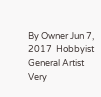By Owner Jun 7, 2017  Hobbyist General Artist
Very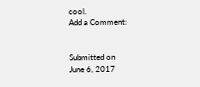cool.
Add a Comment:


Submitted on
June 6, 2017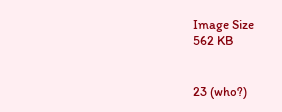Image Size
562 KB


23 (who?)